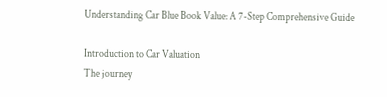Understanding Car Blue Book Value: A 7-Step Comprehensive Guide

Introduction to Car Valuation
The journey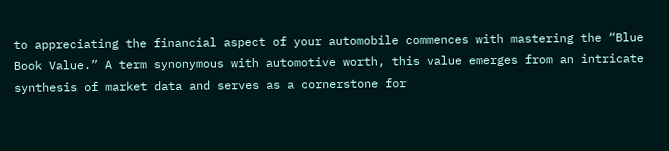to appreciating the financial aspect of your automobile commences with mastering the “Blue Book Value.” A term synonymous with automotive worth, this value emerges from an intricate synthesis of market data and serves as a cornerstone for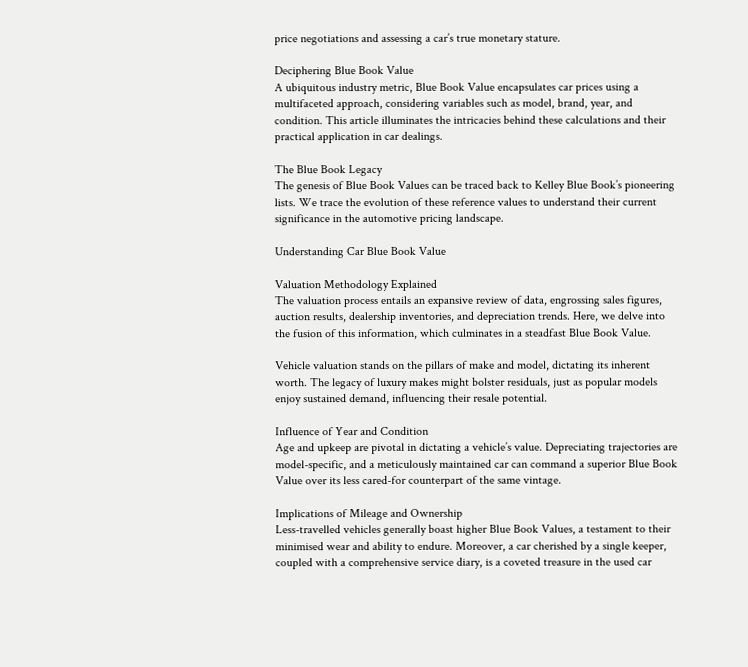price negotiations and assessing a car’s true monetary stature.

Deciphering Blue Book Value
A ubiquitous industry metric, Blue Book Value encapsulates car prices using a multifaceted approach, considering variables such as model, brand, year, and condition. This article illuminates the intricacies behind these calculations and their practical application in car dealings.

The Blue Book Legacy
The genesis of Blue Book Values can be traced back to Kelley Blue Book’s pioneering lists. We trace the evolution of these reference values to understand their current significance in the automotive pricing landscape.

Understanding Car Blue Book Value

Valuation Methodology Explained
The valuation process entails an expansive review of data, engrossing sales figures, auction results, dealership inventories, and depreciation trends. Here, we delve into the fusion of this information, which culminates in a steadfast Blue Book Value.

Vehicle valuation stands on the pillars of make and model, dictating its inherent worth. The legacy of luxury makes might bolster residuals, just as popular models enjoy sustained demand, influencing their resale potential.

Influence of Year and Condition
Age and upkeep are pivotal in dictating a vehicle’s value. Depreciating trajectories are model-specific, and a meticulously maintained car can command a superior Blue Book Value over its less cared-for counterpart of the same vintage.

Implications of Mileage and Ownership
Less-travelled vehicles generally boast higher Blue Book Values, a testament to their minimised wear and ability to endure. Moreover, a car cherished by a single keeper, coupled with a comprehensive service diary, is a coveted treasure in the used car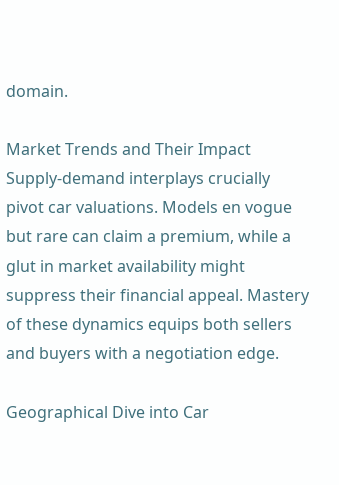domain.

Market Trends and Their Impact
Supply-demand interplays crucially pivot car valuations. Models en vogue but rare can claim a premium, while a glut in market availability might suppress their financial appeal. Mastery of these dynamics equips both sellers and buyers with a negotiation edge.

Geographical Dive into Car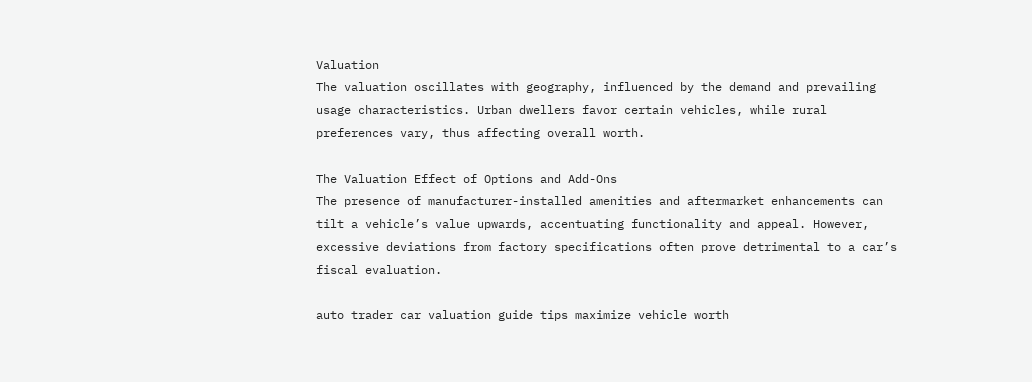Valuation
The valuation oscillates with geography, influenced by the demand and prevailing usage characteristics. Urban dwellers favor certain vehicles, while rural preferences vary, thus affecting overall worth.

The Valuation Effect of Options and Add-Ons
The presence of manufacturer-installed amenities and aftermarket enhancements can tilt a vehicle’s value upwards, accentuating functionality and appeal. However, excessive deviations from factory specifications often prove detrimental to a car’s fiscal evaluation.

auto trader car valuation guide tips maximize vehicle worth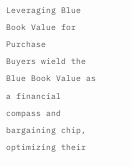Leveraging Blue Book Value for Purchase
Buyers wield the Blue Book Value as a financial compass and bargaining chip, optimizing their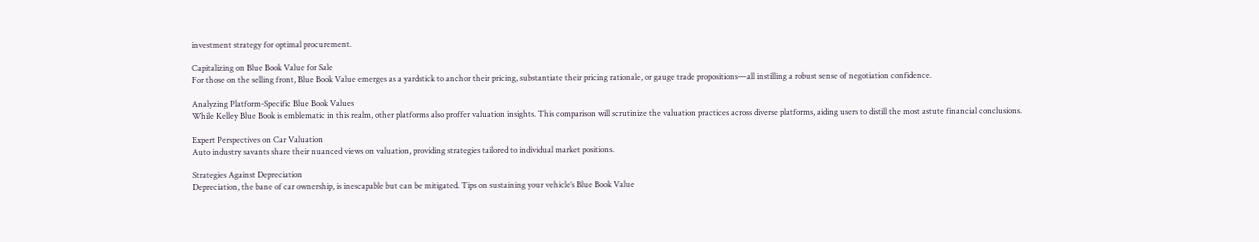investment strategy for optimal procurement.

Capitalizing on Blue Book Value for Sale
For those on the selling front, Blue Book Value emerges as a yardstick to anchor their pricing, substantiate their pricing rationale, or gauge trade propositions—all instilling a robust sense of negotiation confidence.

Analyzing Platform-Specific Blue Book Values
While Kelley Blue Book is emblematic in this realm, other platforms also proffer valuation insights. This comparison will scrutinize the valuation practices across diverse platforms, aiding users to distill the most astute financial conclusions.

Expert Perspectives on Car Valuation
Auto industry savants share their nuanced views on valuation, providing strategies tailored to individual market positions.

Strategies Against Depreciation
Depreciation, the bane of car ownership, is inescapable but can be mitigated. Tips on sustaining your vehicle’s Blue Book Value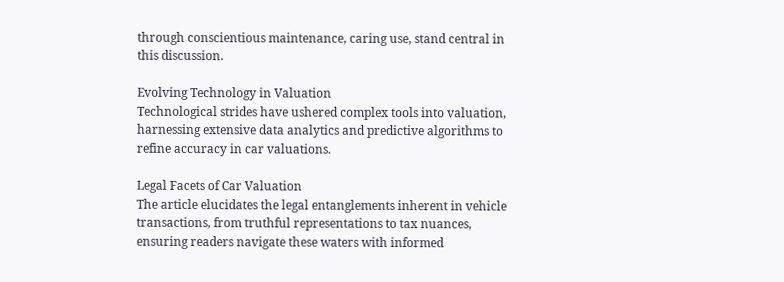through conscientious maintenance, caring use, stand central in this discussion.

Evolving Technology in Valuation
Technological strides have ushered complex tools into valuation, harnessing extensive data analytics and predictive algorithms to refine accuracy in car valuations.

Legal Facets of Car Valuation
The article elucidates the legal entanglements inherent in vehicle transactions, from truthful representations to tax nuances, ensuring readers navigate these waters with informed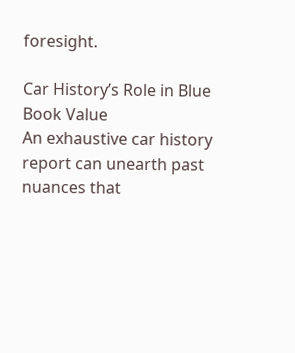foresight.

Car History’s Role in Blue Book Value
An exhaustive car history report can unearth past nuances that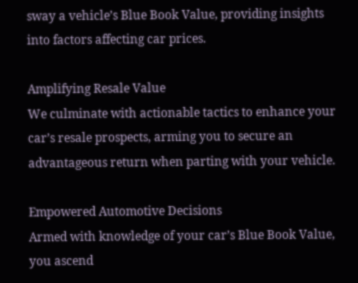sway a vehicle’s Blue Book Value, providing insights into factors affecting car prices.

Amplifying Resale Value
We culminate with actionable tactics to enhance your car’s resale prospects, arming you to secure an advantageous return when parting with your vehicle.

Empowered Automotive Decisions
Armed with knowledge of your car’s Blue Book Value, you ascend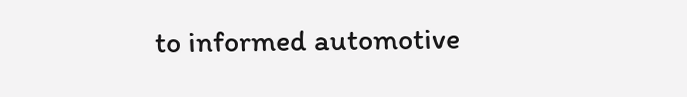to informed automotive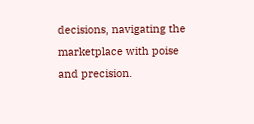decisions, navigating the marketplace with poise and precision.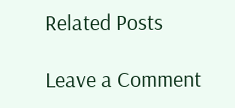Related Posts

Leave a Comment